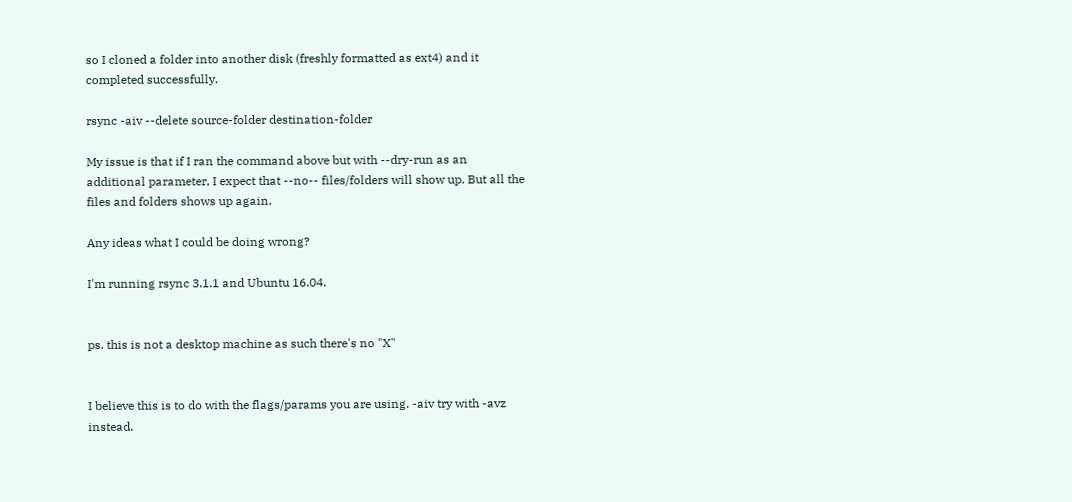so I cloned a folder into another disk (freshly formatted as ext4) and it completed successfully.

rsync -aiv --delete source-folder destination-folder

My issue is that if I ran the command above but with --dry-run as an additional parameter, I expect that --no-- files/folders will show up. But all the files and folders shows up again.

Any ideas what I could be doing wrong?

I'm running rsync 3.1.1 and Ubuntu 16.04.


ps. this is not a desktop machine as such there's no "X"


I believe this is to do with the flags/params you are using. -aiv try with -avz instead.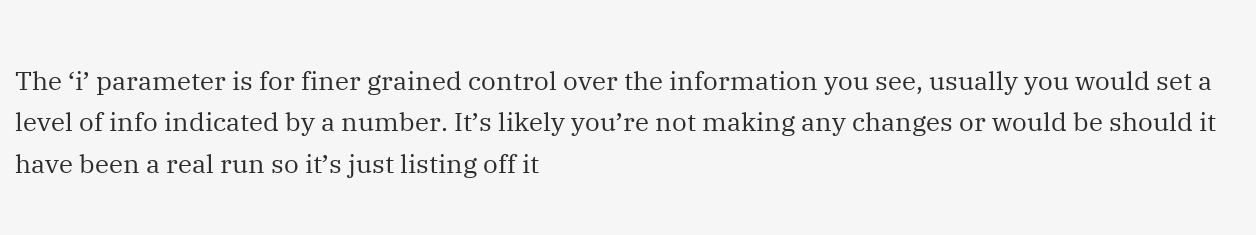The ‘i’ parameter is for finer grained control over the information you see, usually you would set a level of info indicated by a number. It’s likely you’re not making any changes or would be should it have been a real run so it’s just listing off it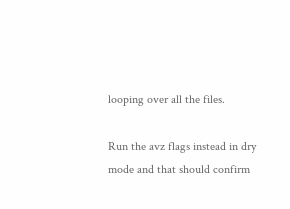looping over all the files.

Run the avz flags instead in dry mode and that should confirm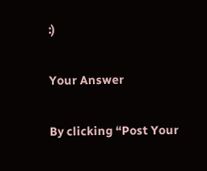:)

Your Answer

By clicking “Post Your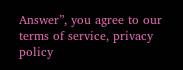Answer”, you agree to our terms of service, privacy policy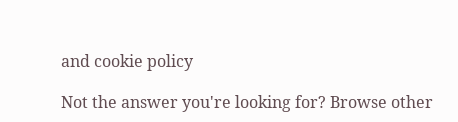and cookie policy

Not the answer you're looking for? Browse other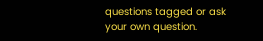questions tagged or ask your own question.